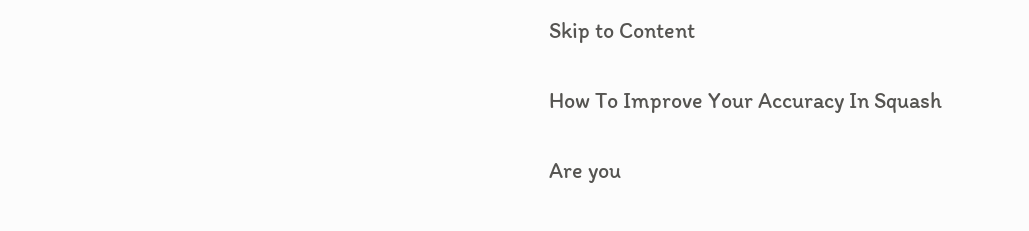Skip to Content

How To Improve Your Accuracy In Squash

Are you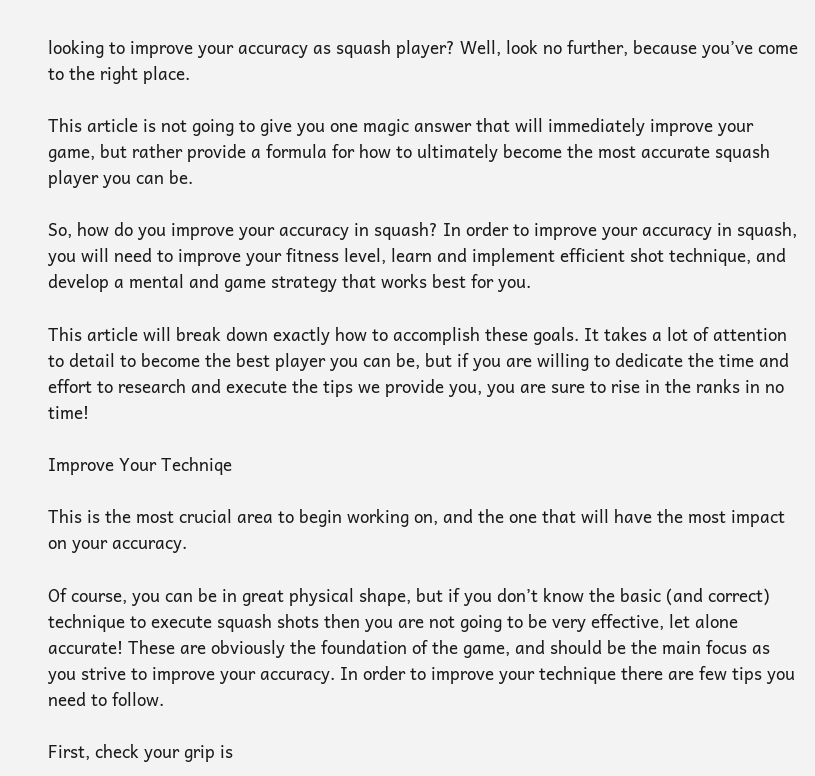looking to improve your accuracy as squash player? Well, look no further, because you’ve come to the right place.

This article is not going to give you one magic answer that will immediately improve your game, but rather provide a formula for how to ultimately become the most accurate squash player you can be.

So, how do you improve your accuracy in squash? In order to improve your accuracy in squash, you will need to improve your fitness level, learn and implement efficient shot technique, and develop a mental and game strategy that works best for you.

This article will break down exactly how to accomplish these goals. It takes a lot of attention to detail to become the best player you can be, but if you are willing to dedicate the time and effort to research and execute the tips we provide you, you are sure to rise in the ranks in no time!

Improve Your Techniqe

This is the most crucial area to begin working on, and the one that will have the most impact on your accuracy.

Of course, you can be in great physical shape, but if you don’t know the basic (and correct) technique to execute squash shots then you are not going to be very effective, let alone accurate! These are obviously the foundation of the game, and should be the main focus as you strive to improve your accuracy. In order to improve your technique there are few tips you need to follow.

First, check your grip is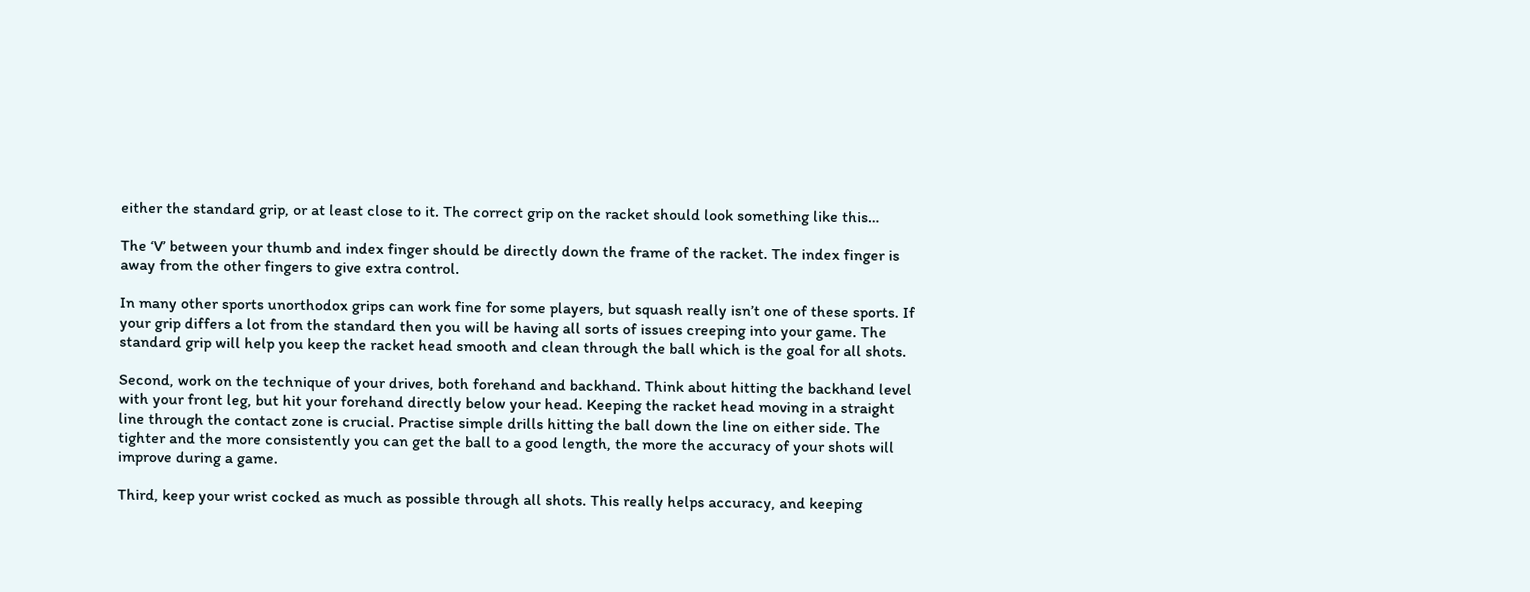either the standard grip, or at least close to it. The correct grip on the racket should look something like this…

The ‘V’ between your thumb and index finger should be directly down the frame of the racket. The index finger is away from the other fingers to give extra control.

In many other sports unorthodox grips can work fine for some players, but squash really isn’t one of these sports. If your grip differs a lot from the standard then you will be having all sorts of issues creeping into your game. The standard grip will help you keep the racket head smooth and clean through the ball which is the goal for all shots.

Second, work on the technique of your drives, both forehand and backhand. Think about hitting the backhand level with your front leg, but hit your forehand directly below your head. Keeping the racket head moving in a straight line through the contact zone is crucial. Practise simple drills hitting the ball down the line on either side. The tighter and the more consistently you can get the ball to a good length, the more the accuracy of your shots will improve during a game.

Third, keep your wrist cocked as much as possible through all shots. This really helps accuracy, and keeping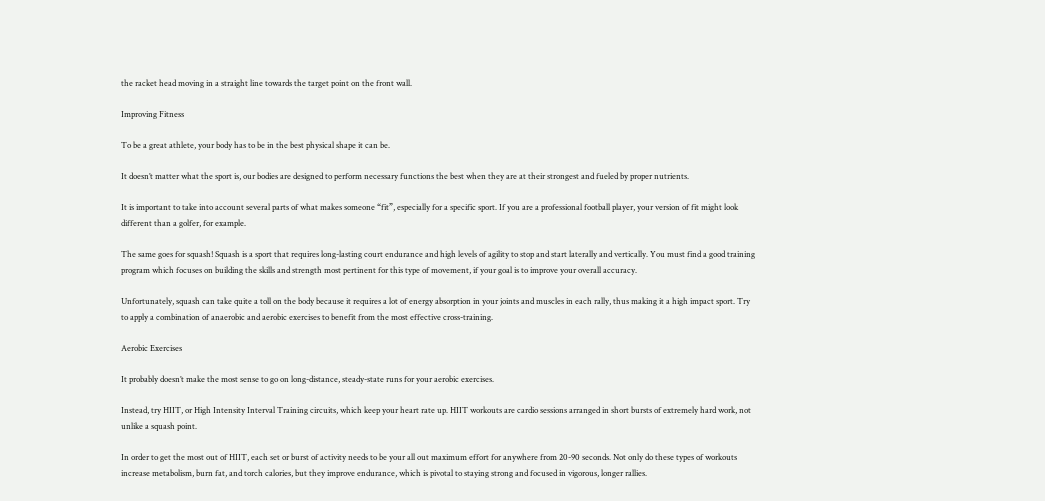the racket head moving in a straight line towards the target point on the front wall.

Improving Fitness

To be a great athlete, your body has to be in the best physical shape it can be.

It doesn’t matter what the sport is, our bodies are designed to perform necessary functions the best when they are at their strongest and fueled by proper nutrients.

It is important to take into account several parts of what makes someone “fit”, especially for a specific sport. If you are a professional football player, your version of fit might look different than a golfer, for example.

The same goes for squash! Squash is a sport that requires long-lasting court endurance and high levels of agility to stop and start laterally and vertically. You must find a good training program which focuses on building the skills and strength most pertinent for this type of movement, if your goal is to improve your overall accuracy.

Unfortunately, squash can take quite a toll on the body because it requires a lot of energy absorption in your joints and muscles in each rally, thus making it a high impact sport. Try to apply a combination of anaerobic and aerobic exercises to benefit from the most effective cross-training.

Aerobic Exercises

It probably doesn’t make the most sense to go on long-distance, steady-state runs for your aerobic exercises.

Instead, try HIIT, or High Intensity Interval Training circuits, which keep your heart rate up. HIIT workouts are cardio sessions arranged in short bursts of extremely hard work, not unlike a squash point.

In order to get the most out of HIIT, each set or burst of activity needs to be your all out maximum effort for anywhere from 20-90 seconds. Not only do these types of workouts increase metabolism, burn fat, and torch calories, but they improve endurance, which is pivotal to staying strong and focused in vigorous, longer rallies.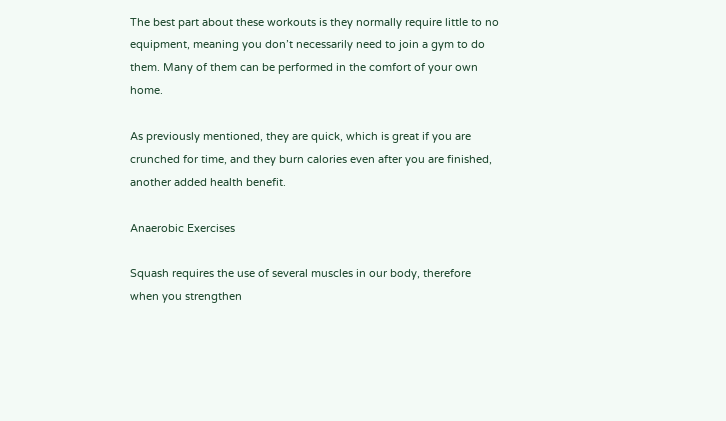The best part about these workouts is they normally require little to no equipment, meaning you don’t necessarily need to join a gym to do them. Many of them can be performed in the comfort of your own home.

As previously mentioned, they are quick, which is great if you are crunched for time, and they burn calories even after you are finished, another added health benefit.

Anaerobic Exercises

Squash requires the use of several muscles in our body, therefore when you strengthen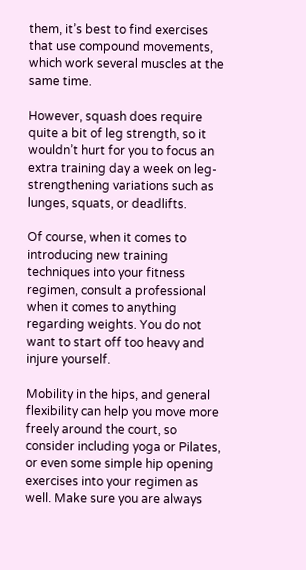them, it’s best to find exercises that use compound movements, which work several muscles at the same time.

However, squash does require quite a bit of leg strength, so it wouldn’t hurt for you to focus an extra training day a week on leg-strengthening variations such as lunges, squats, or deadlifts.

Of course, when it comes to introducing new training techniques into your fitness regimen, consult a professional when it comes to anything regarding weights. You do not want to start off too heavy and injure yourself.

Mobility in the hips, and general flexibility can help you move more freely around the court, so consider including yoga or Pilates, or even some simple hip opening exercises into your regimen as well. Make sure you are always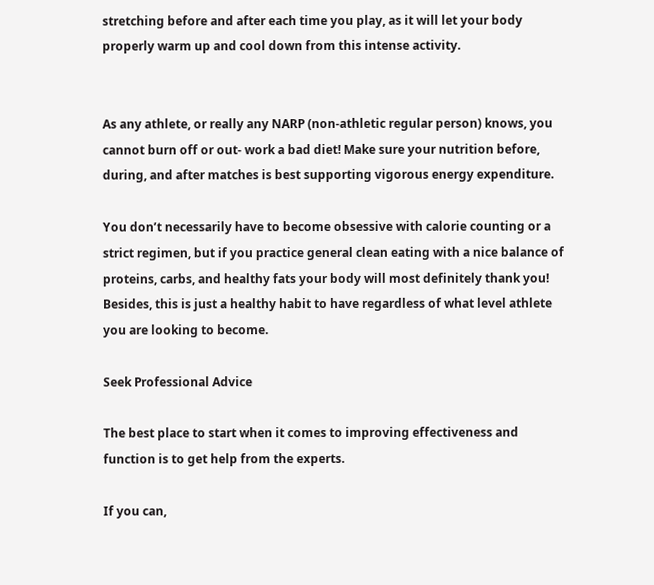stretching before and after each time you play, as it will let your body properly warm up and cool down from this intense activity.


As any athlete, or really any NARP (non-athletic regular person) knows, you cannot burn off or out- work a bad diet! Make sure your nutrition before, during, and after matches is best supporting vigorous energy expenditure.

You don’t necessarily have to become obsessive with calorie counting or a strict regimen, but if you practice general clean eating with a nice balance of proteins, carbs, and healthy fats your body will most definitely thank you! Besides, this is just a healthy habit to have regardless of what level athlete you are looking to become.

Seek Professional Advice

The best place to start when it comes to improving effectiveness and function is to get help from the experts.

If you can,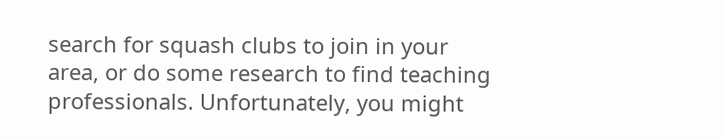search for squash clubs to join in your area, or do some research to find teaching professionals. Unfortunately, you might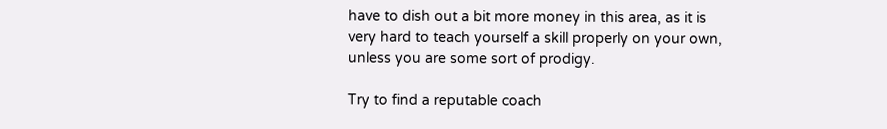have to dish out a bit more money in this area, as it is very hard to teach yourself a skill properly on your own, unless you are some sort of prodigy.

Try to find a reputable coach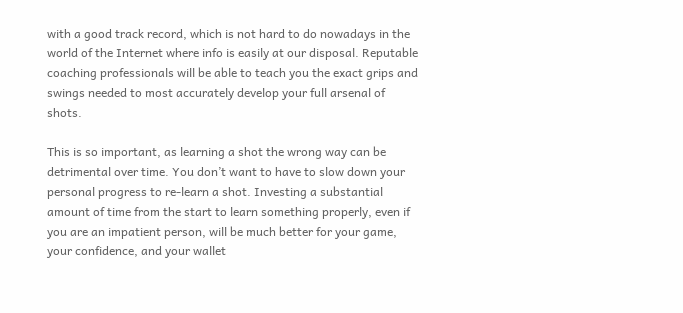with a good track record, which is not hard to do nowadays in the world of the Internet where info is easily at our disposal. Reputable coaching professionals will be able to teach you the exact grips and swings needed to most accurately develop your full arsenal of shots.

This is so important, as learning a shot the wrong way can be detrimental over time. You don’t want to have to slow down your personal progress to re-learn a shot. Investing a substantial amount of time from the start to learn something properly, even if you are an impatient person, will be much better for your game, your confidence, and your wallet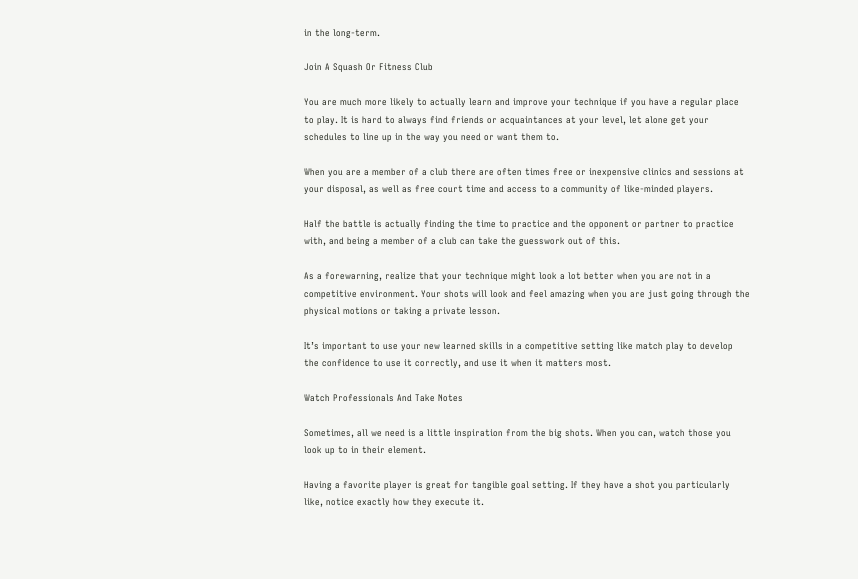in the long-term.

Join A Squash Or Fitness Club

You are much more likely to actually learn and improve your technique if you have a regular place to play. It is hard to always find friends or acquaintances at your level, let alone get your schedules to line up in the way you need or want them to.

When you are a member of a club there are often times free or inexpensive clinics and sessions at your disposal, as well as free court time and access to a community of like-minded players.

Half the battle is actually finding the time to practice and the opponent or partner to practice with, and being a member of a club can take the guesswork out of this.

As a forewarning, realize that your technique might look a lot better when you are not in a competitive environment. Your shots will look and feel amazing when you are just going through the physical motions or taking a private lesson.

It’s important to use your new learned skills in a competitive setting like match play to develop the confidence to use it correctly, and use it when it matters most.

Watch Professionals And Take Notes

Sometimes, all we need is a little inspiration from the big shots. When you can, watch those you look up to in their element.

Having a favorite player is great for tangible goal setting. If they have a shot you particularly like, notice exactly how they execute it.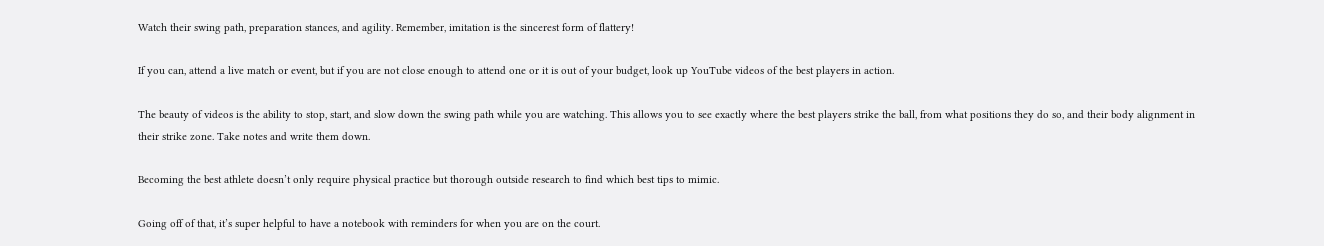Watch their swing path, preparation stances, and agility. Remember, imitation is the sincerest form of flattery!

If you can, attend a live match or event, but if you are not close enough to attend one or it is out of your budget, look up YouTube videos of the best players in action.

The beauty of videos is the ability to stop, start, and slow down the swing path while you are watching. This allows you to see exactly where the best players strike the ball, from what positions they do so, and their body alignment in their strike zone. Take notes and write them down.

Becoming the best athlete doesn’t only require physical practice but thorough outside research to find which best tips to mimic.

Going off of that, it’s super helpful to have a notebook with reminders for when you are on the court.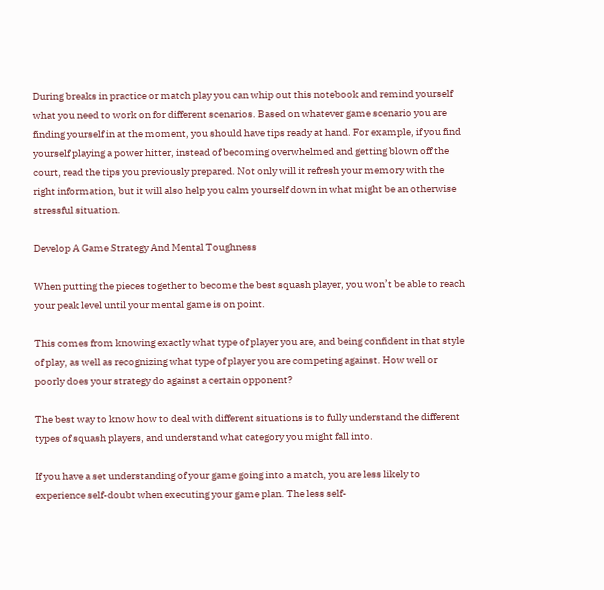During breaks in practice or match play you can whip out this notebook and remind yourself what you need to work on for different scenarios. Based on whatever game scenario you are finding yourself in at the moment, you should have tips ready at hand. For example, if you find yourself playing a power hitter, instead of becoming overwhelmed and getting blown off the court, read the tips you previously prepared. Not only will it refresh your memory with the right information, but it will also help you calm yourself down in what might be an otherwise stressful situation.

Develop A Game Strategy And Mental Toughness

When putting the pieces together to become the best squash player, you won’t be able to reach your peak level until your mental game is on point.

This comes from knowing exactly what type of player you are, and being confident in that style of play, as well as recognizing what type of player you are competing against. How well or poorly does your strategy do against a certain opponent?

The best way to know how to deal with different situations is to fully understand the different types of squash players, and understand what category you might fall into.

If you have a set understanding of your game going into a match, you are less likely to experience self-doubt when executing your game plan. The less self-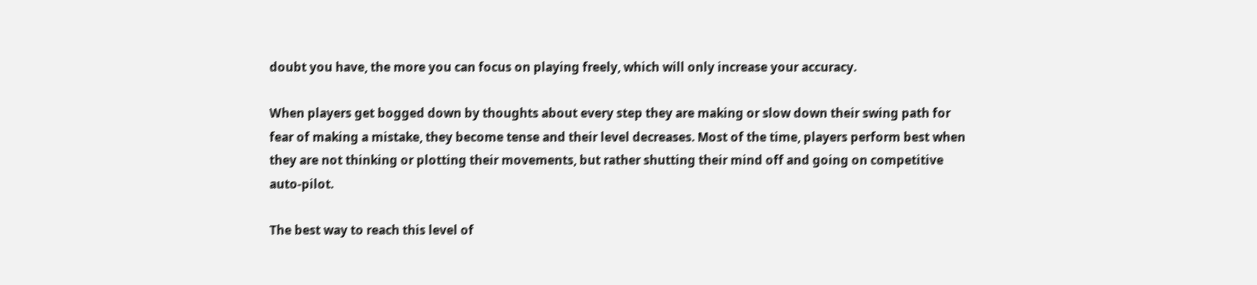doubt you have, the more you can focus on playing freely, which will only increase your accuracy.

When players get bogged down by thoughts about every step they are making or slow down their swing path for fear of making a mistake, they become tense and their level decreases. Most of the time, players perform best when they are not thinking or plotting their movements, but rather shutting their mind off and going on competitive auto-pilot.

The best way to reach this level of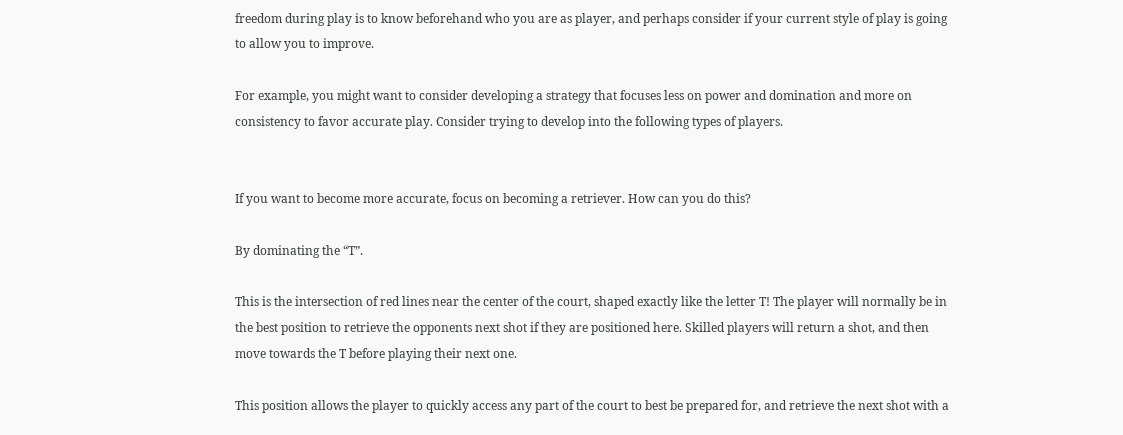freedom during play is to know beforehand who you are as player, and perhaps consider if your current style of play is going to allow you to improve.

For example, you might want to consider developing a strategy that focuses less on power and domination and more on consistency to favor accurate play. Consider trying to develop into the following types of players.


If you want to become more accurate, focus on becoming a retriever. How can you do this?

By dominating the “T”.

This is the intersection of red lines near the center of the court, shaped exactly like the letter T! The player will normally be in the best position to retrieve the opponents next shot if they are positioned here. Skilled players will return a shot, and then move towards the T before playing their next one.

This position allows the player to quickly access any part of the court to best be prepared for, and retrieve the next shot with a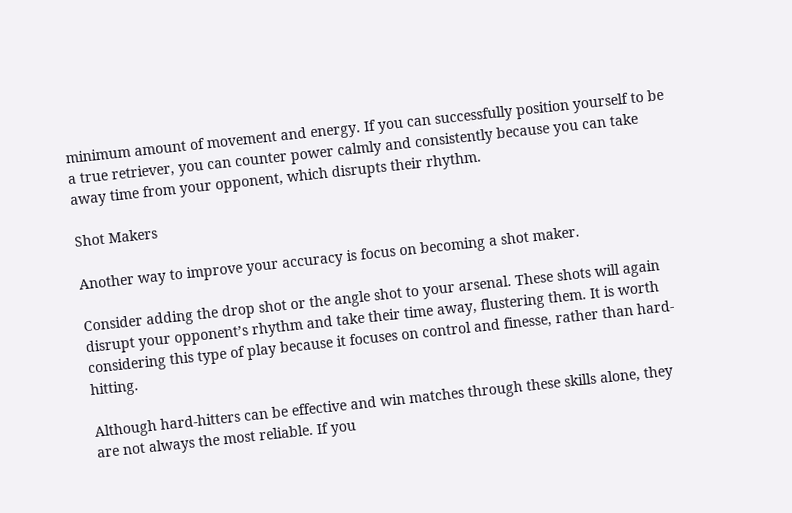minimum amount of movement and energy. If you can successfully position yourself to be a true retriever, you can counter power calmly and consistently because you can take away time from your opponent, which disrupts their rhythm.

Shot Makers

Another way to improve your accuracy is focus on becoming a shot maker.

Consider adding the drop shot or the angle shot to your arsenal. These shots will again disrupt your opponent’s rhythm and take their time away, flustering them. It is worth considering this type of play because it focuses on control and finesse, rather than hard-hitting.

Although hard-hitters can be effective and win matches through these skills alone, they are not always the most reliable. If you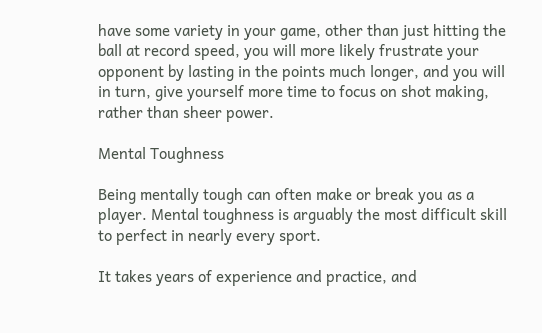have some variety in your game, other than just hitting the ball at record speed, you will more likely frustrate your opponent by lasting in the points much longer, and you will in turn, give yourself more time to focus on shot making, rather than sheer power.

Mental Toughness

Being mentally tough can often make or break you as a player. Mental toughness is arguably the most difficult skill to perfect in nearly every sport.

It takes years of experience and practice, and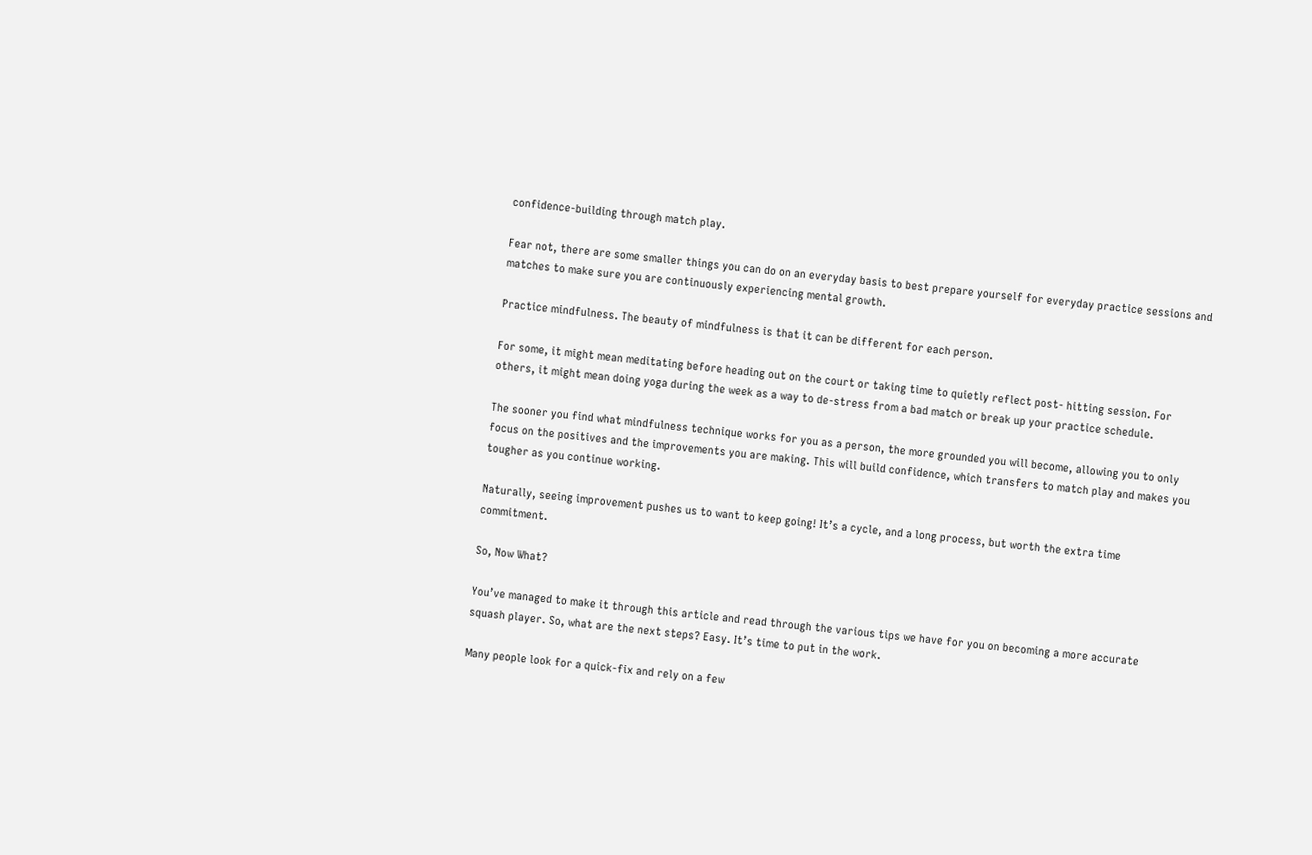confidence-building through match play.

Fear not, there are some smaller things you can do on an everyday basis to best prepare yourself for everyday practice sessions and matches to make sure you are continuously experiencing mental growth.

Practice mindfulness. The beauty of mindfulness is that it can be different for each person.

For some, it might mean meditating before heading out on the court or taking time to quietly reflect post- hitting session. For others, it might mean doing yoga during the week as a way to de-stress from a bad match or break up your practice schedule.

The sooner you find what mindfulness technique works for you as a person, the more grounded you will become, allowing you to only focus on the positives and the improvements you are making. This will build confidence, which transfers to match play and makes you tougher as you continue working.

Naturally, seeing improvement pushes us to want to keep going! It’s a cycle, and a long process, but worth the extra time commitment.

So, Now What?

You’ve managed to make it through this article and read through the various tips we have for you on becoming a more accurate squash player. So, what are the next steps? Easy. It’s time to put in the work.

Many people look for a quick-fix and rely on a few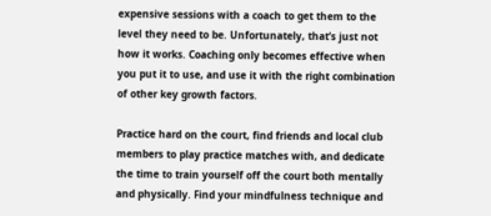expensive sessions with a coach to get them to the level they need to be. Unfortunately, that’s just not how it works. Coaching only becomes effective when you put it to use, and use it with the right combination of other key growth factors.

Practice hard on the court, find friends and local club members to play practice matches with, and dedicate the time to train yourself off the court both mentally and physically. Find your mindfulness technique and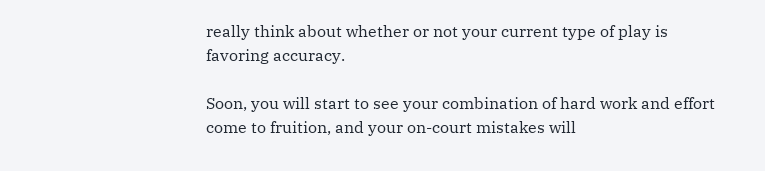really think about whether or not your current type of play is favoring accuracy.

Soon, you will start to see your combination of hard work and effort come to fruition, and your on-court mistakes will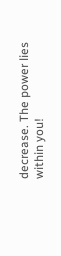decrease. The power lies within you!